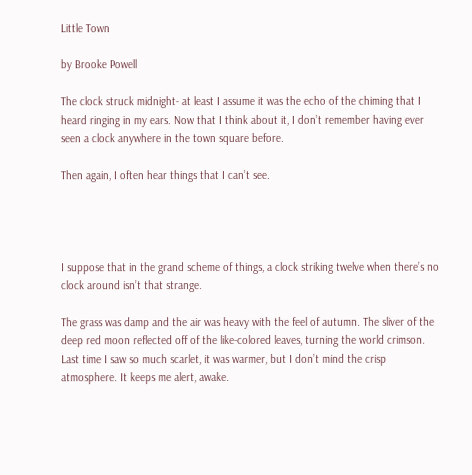Little Town

by Brooke Powell

The clock struck midnight- at least I assume it was the echo of the chiming that I heard ringing in my ears. Now that I think about it, I don’t remember having ever seen a clock anywhere in the town square before.

Then again, I often hear things that I can’t see.




I suppose that in the grand scheme of things, a clock striking twelve when there’s no clock around isn’t that strange.

The grass was damp and the air was heavy with the feel of autumn. The sliver of the deep red moon reflected off of the like-colored leaves, turning the world crimson. Last time I saw so much scarlet, it was warmer, but I don’t mind the crisp atmosphere. It keeps me alert, awake.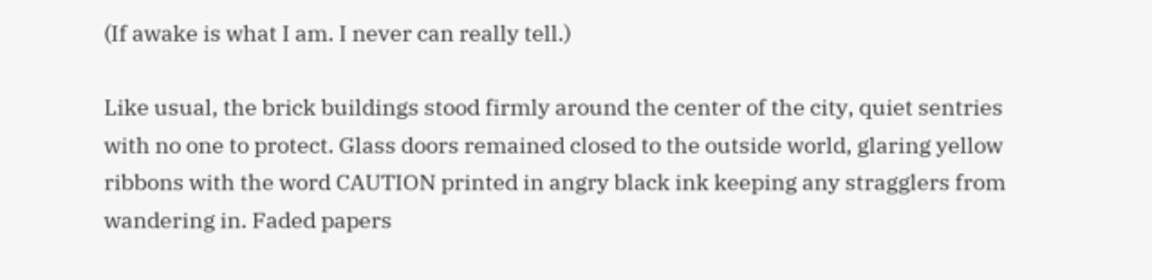(If awake is what I am. I never can really tell.)

Like usual, the brick buildings stood firmly around the center of the city, quiet sentries with no one to protect. Glass doors remained closed to the outside world, glaring yellow ribbons with the word CAUTION printed in angry black ink keeping any stragglers from wandering in. Faded papers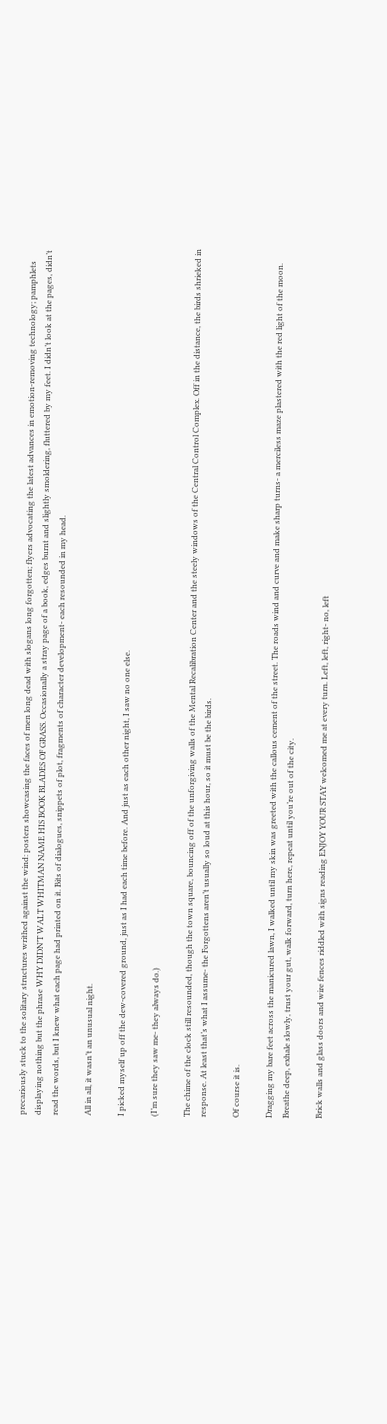precariously stuck to the solitary structures writhed against the wind: posters showcasing the faces of men long dead with slogans long forgotten; flyers advocating the latest advances in emotion-removing technology; pamphlets displaying nothing but the phrase WHY DIDN’T WALT WHITMAN NAME HIS BOOK BLADES OF GRASS. Occasionally a stray page of a book, edges burnt and slightly smoldering, fluttered by my feet. I didn’t look at the pages, didn’t read the words, but I knew what each page had printed on it. Bits of dialogues, snippets of plot, fragments of character development- each resounded in my head.

All in all, it wasn’t an unusual night.

I picked myself up off the dew-covered ground, just as I had each time before. And just as each other night, I saw no one else.

(I’m sure they saw me- they always do.)

The chime of the clock still resounded, though the town square, bouncing off of the unforgiving walls of the Mental Recalibration Center and the steely windows of the Central Control Complex. Off in the distance, the birds shrieked in response. At least that’s what I assume- the Forgottens aren’t usually so loud at this hour, so it must be the birds.

Of course it is.

Dragging my bare feet across the manicured lawn, I walked until my skin was greeted with the callous cement of the street. The roads wind and curve and make sharp turns- a merciless maze plastered with the red light of the moon. Breathe deep, exhale slowly, trust your gut, walk forward, turn here, repeat until you’re out of the city.

Brick walls and glass doors and wire fences riddled with signs reading ENJOY YOUR STAY welcomed me at every turn. Left, left, right- no, left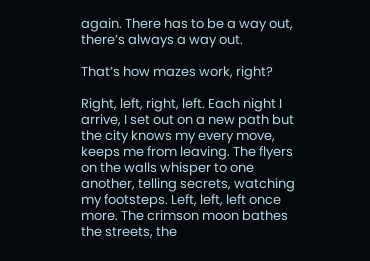again. There has to be a way out, there’s always a way out.

That’s how mazes work, right?

Right, left, right, left. Each night I arrive, I set out on a new path but the city knows my every move, keeps me from leaving. The flyers on the walls whisper to one another, telling secrets, watching my footsteps. Left, left, left once more. The crimson moon bathes the streets, the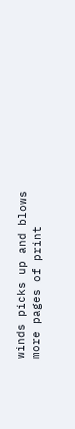winds picks up and blows more pages of print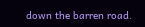down the barren road.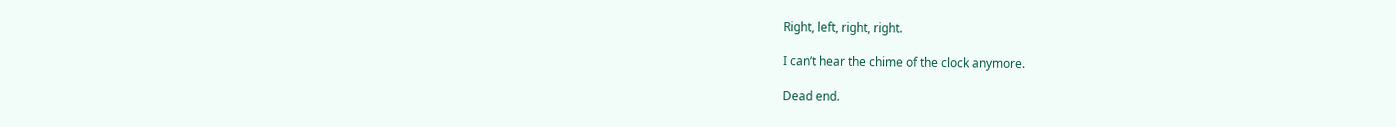Right, left, right, right.

I can’t hear the chime of the clock anymore.

Dead end.